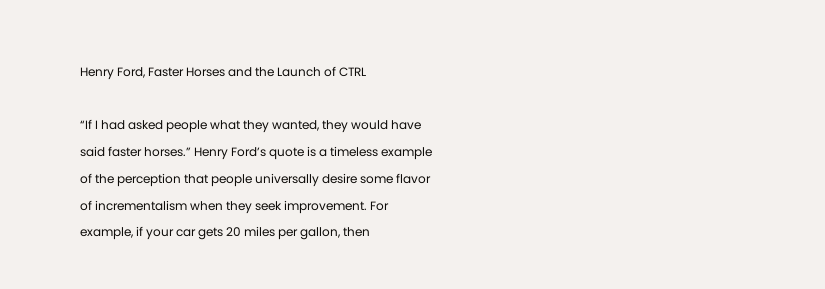Henry Ford, Faster Horses and the Launch of CTRL

“If I had asked people what they wanted, they would have said faster horses.” Henry Ford’s quote is a timeless example of the perception that people universally desire some flavor of incrementalism when they seek improvement. For example, if your car gets 20 miles per gallon, then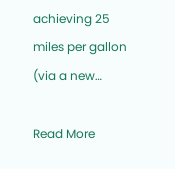achieving 25 miles per gallon (via a new…

Read More